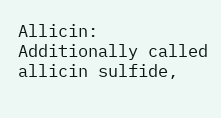Allicin: Additionally called allicin sulfide,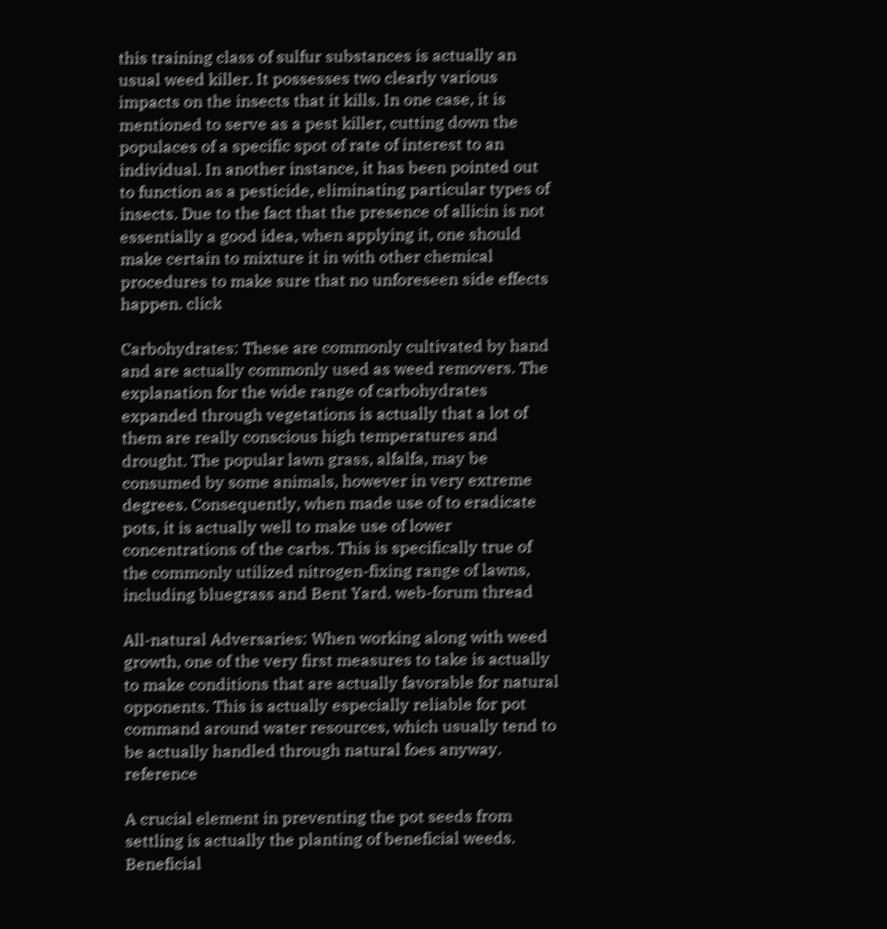this training class of sulfur substances is actually an usual weed killer. It possesses two clearly various impacts on the insects that it kills. In one case, it is mentioned to serve as a pest killer, cutting down the populaces of a specific spot of rate of interest to an individual. In another instance, it has been pointed out to function as a pesticide, eliminating particular types of insects. Due to the fact that the presence of allicin is not essentially a good idea, when applying it, one should make certain to mixture it in with other chemical procedures to make sure that no unforeseen side effects happen. click

Carbohydrates: These are commonly cultivated by hand and are actually commonly used as weed removers. The explanation for the wide range of carbohydrates expanded through vegetations is actually that a lot of them are really conscious high temperatures and drought. The popular lawn grass, alfalfa, may be consumed by some animals, however in very extreme degrees. Consequently, when made use of to eradicate pots, it is actually well to make use of lower concentrations of the carbs. This is specifically true of the commonly utilized nitrogen-fixing range of lawns, including bluegrass and Bent Yard. web-forum thread

All-natural Adversaries: When working along with weed growth, one of the very first measures to take is actually to make conditions that are actually favorable for natural opponents. This is actually especially reliable for pot command around water resources, which usually tend to be actually handled through natural foes anyway. reference

A crucial element in preventing the pot seeds from settling is actually the planting of beneficial weeds. Beneficial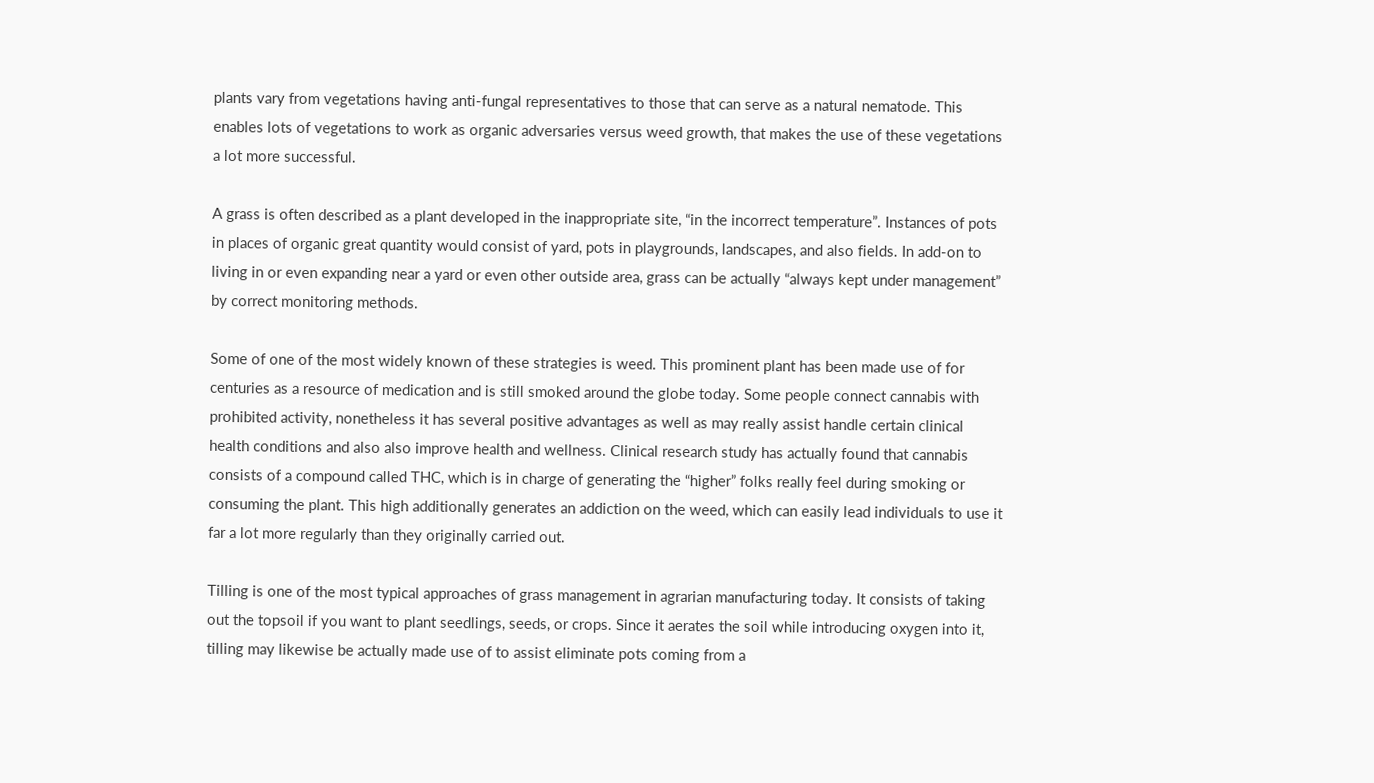plants vary from vegetations having anti-fungal representatives to those that can serve as a natural nematode. This enables lots of vegetations to work as organic adversaries versus weed growth, that makes the use of these vegetations a lot more successful.

A grass is often described as a plant developed in the inappropriate site, “in the incorrect temperature”. Instances of pots in places of organic great quantity would consist of yard, pots in playgrounds, landscapes, and also fields. In add-on to living in or even expanding near a yard or even other outside area, grass can be actually “always kept under management” by correct monitoring methods.

Some of one of the most widely known of these strategies is weed. This prominent plant has been made use of for centuries as a resource of medication and is still smoked around the globe today. Some people connect cannabis with prohibited activity, nonetheless it has several positive advantages as well as may really assist handle certain clinical health conditions and also also improve health and wellness. Clinical research study has actually found that cannabis consists of a compound called THC, which is in charge of generating the “higher” folks really feel during smoking or consuming the plant. This high additionally generates an addiction on the weed, which can easily lead individuals to use it far a lot more regularly than they originally carried out.

Tilling is one of the most typical approaches of grass management in agrarian manufacturing today. It consists of taking out the topsoil if you want to plant seedlings, seeds, or crops. Since it aerates the soil while introducing oxygen into it, tilling may likewise be actually made use of to assist eliminate pots coming from a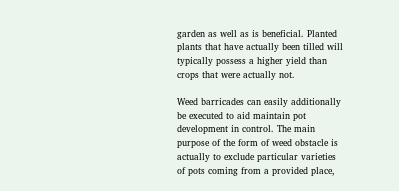garden as well as is beneficial. Planted plants that have actually been tilled will typically possess a higher yield than crops that were actually not.

Weed barricades can easily additionally be executed to aid maintain pot development in control. The main purpose of the form of weed obstacle is actually to exclude particular varieties of pots coming from a provided place,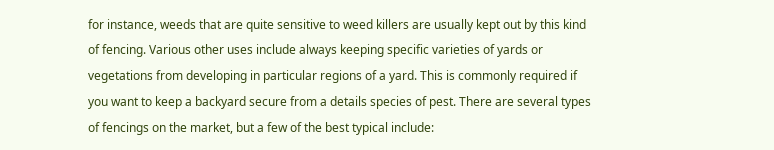for instance, weeds that are quite sensitive to weed killers are usually kept out by this kind of fencing. Various other uses include always keeping specific varieties of yards or vegetations from developing in particular regions of a yard. This is commonly required if you want to keep a backyard secure from a details species of pest. There are several types of fencings on the market, but a few of the best typical include: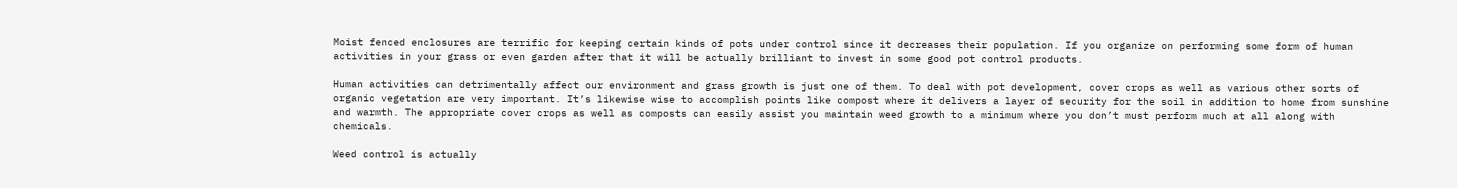Moist fenced enclosures are terrific for keeping certain kinds of pots under control since it decreases their population. If you organize on performing some form of human activities in your grass or even garden after that it will be actually brilliant to invest in some good pot control products.

Human activities can detrimentally affect our environment and grass growth is just one of them. To deal with pot development, cover crops as well as various other sorts of organic vegetation are very important. It’s likewise wise to accomplish points like compost where it delivers a layer of security for the soil in addition to home from sunshine and warmth. The appropriate cover crops as well as composts can easily assist you maintain weed growth to a minimum where you don’t must perform much at all along with chemicals.

Weed control is actually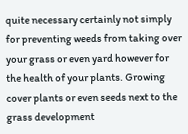quite necessary certainly not simply for preventing weeds from taking over your grass or even yard however for the health of your plants. Growing cover plants or even seeds next to the grass development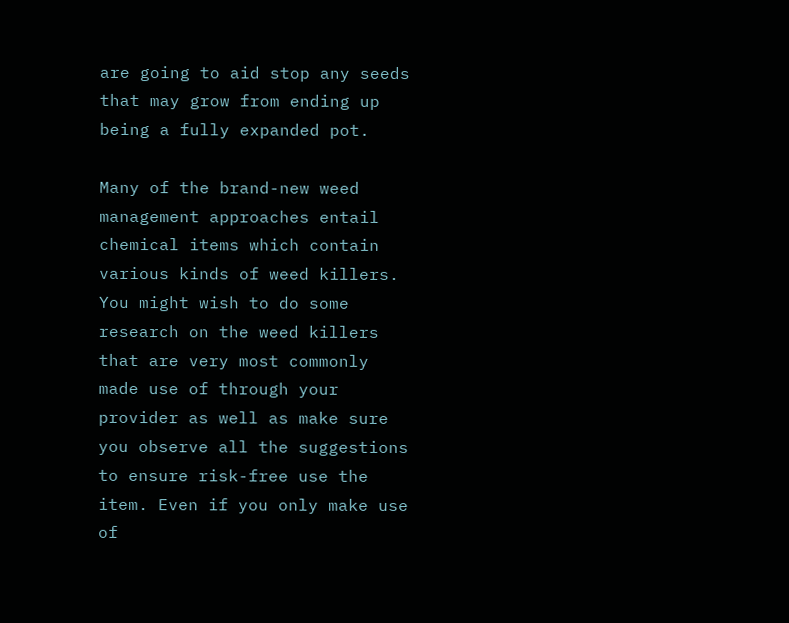are going to aid stop any seeds that may grow from ending up being a fully expanded pot.

Many of the brand-new weed management approaches entail chemical items which contain various kinds of weed killers. You might wish to do some research on the weed killers that are very most commonly made use of through your provider as well as make sure you observe all the suggestions to ensure risk-free use the item. Even if you only make use of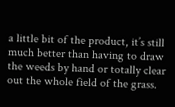a little bit of the product, it’s still much better than having to draw the weeds by hand or totally clear out the whole field of the grass.